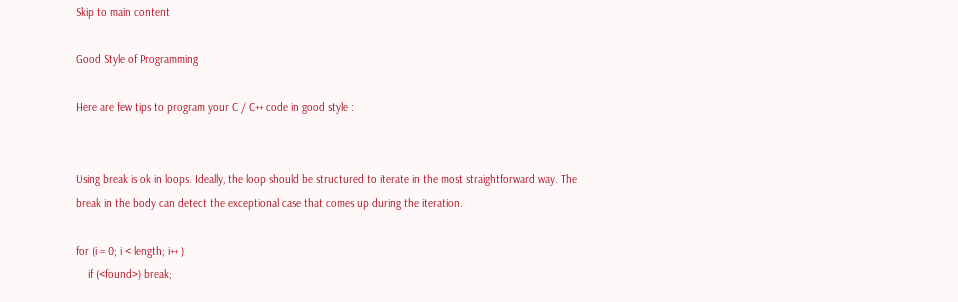Skip to main content

Good Style of Programming

Here are few tips to program your C / C++ code in good style :


Using break is ok in loops. Ideally, the loop should be structured to iterate in the most straightforward way. The break in the body can detect the exceptional case that comes up during the iteration.

for (i = 0; i < length; i++ )
    if (<found>) break;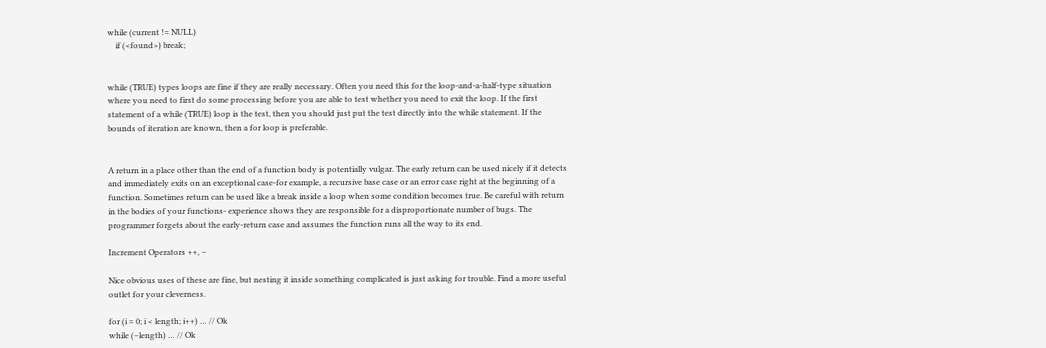while (current != NULL)
    if (<found>) break;


while (TRUE) types loops are fine if they are really necessary. Often you need this for the loop-and-a-half-type situation where you need to first do some processing before you are able to test whether you need to exit the loop. If the first statement of a while (TRUE) loop is the test, then you should just put the test directly into the while statement. If the bounds of iteration are known, then a for loop is preferable.


A return in a place other than the end of a function body is potentially vulgar. The early return can be used nicely if it detects and immediately exits on an exceptional case-for example, a recursive base case or an error case right at the beginning of a function. Sometimes return can be used like a break inside a loop when some condition becomes true. Be careful with return in the bodies of your functions- experience shows they are responsible for a disproportionate number of bugs. The programmer forgets about the early-return case and assumes the function runs all the way to its end.

Increment Operators ++, –

Nice obvious uses of these are fine, but nesting it inside something complicated is just asking for trouble. Find a more useful outlet for your cleverness.

for (i = 0; i < length; i++) … // Ok
while (–length) … // Ok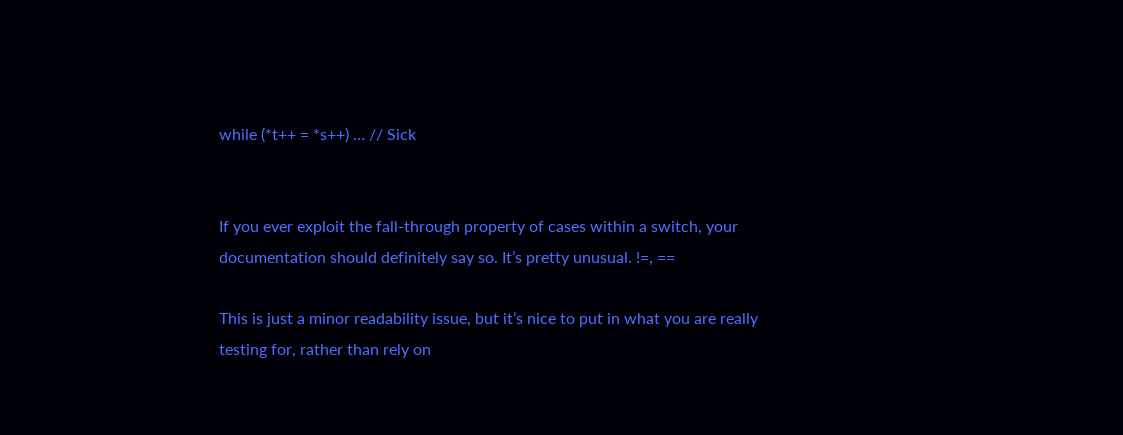while (*t++ = *s++) … // Sick


If you ever exploit the fall-through property of cases within a switch, your documentation should definitely say so. It’s pretty unusual. !=, ==

This is just a minor readability issue, but it’s nice to put in what you are really testing for, rather than rely on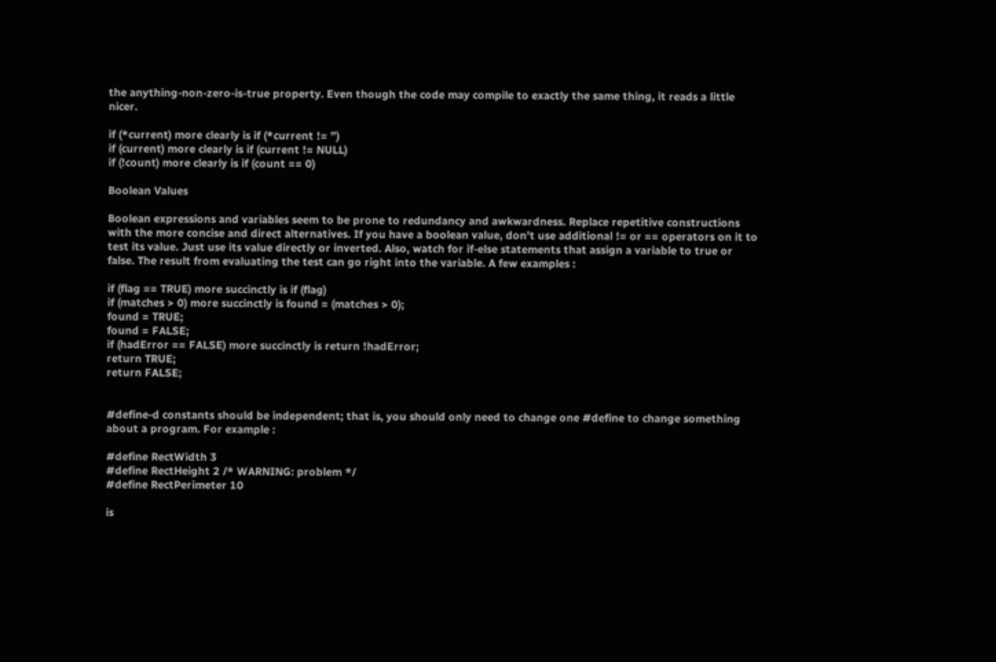the anything-non-zero-is-true property. Even though the code may compile to exactly the same thing, it reads a little nicer.

if (*current) more clearly is if (*current != ”)
if (current) more clearly is if (current != NULL)
if (!count) more clearly is if (count == 0)

Boolean Values

Boolean expressions and variables seem to be prone to redundancy and awkwardness. Replace repetitive constructions with the more concise and direct alternatives. If you have a boolean value, don’t use additional != or == operators on it to test its value. Just use its value directly or inverted. Also, watch for if-else statements that assign a variable to true or false. The result from evaluating the test can go right into the variable. A few examples :

if (flag == TRUE) more succinctly is if (flag)
if (matches > 0) more succinctly is found = (matches > 0);
found = TRUE;
found = FALSE;
if (hadError == FALSE) more succinctly is return !hadError;
return TRUE;
return FALSE;


#define-d constants should be independent; that is, you should only need to change one #define to change something about a program. For example :

#define RectWidth 3
#define RectHeight 2 /* WARNING: problem */
#define RectPerimeter 10

is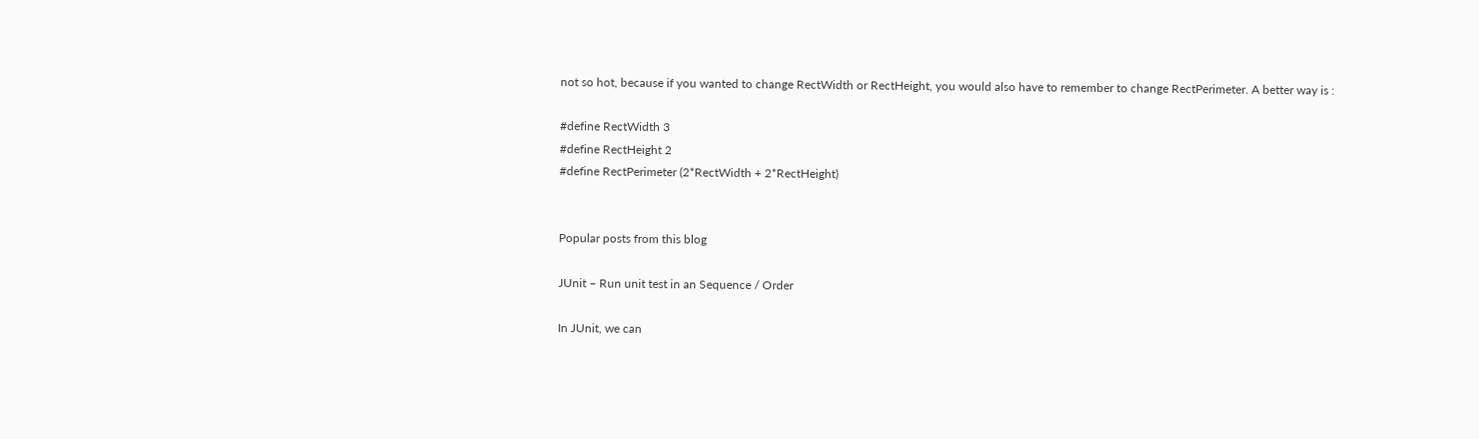not so hot, because if you wanted to change RectWidth or RectHeight, you would also have to remember to change RectPerimeter. A better way is :

#define RectWidth 3
#define RectHeight 2
#define RectPerimeter (2*RectWidth + 2*RectHeight)


Popular posts from this blog

JUnit – Run unit test in an Sequence / Order

In JUnit, we can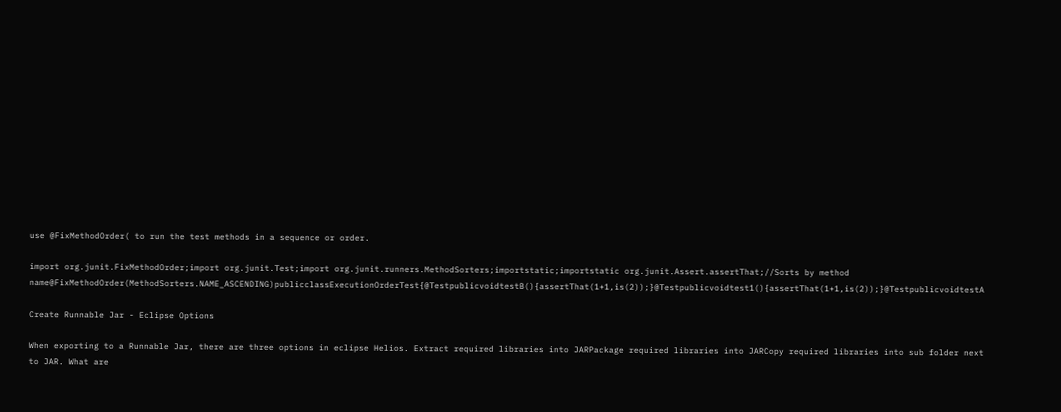use @FixMethodOrder( to run the test methods in a sequence or order.

import org.junit.FixMethodOrder;import org.junit.Test;import org.junit.runners.MethodSorters;importstatic;importstatic org.junit.Assert.assertThat;//Sorts by method name@FixMethodOrder(MethodSorters.NAME_ASCENDING)publicclassExecutionOrderTest{@TestpublicvoidtestB(){assertThat(1+1,is(2));}@Testpublicvoidtest1(){assertThat(1+1,is(2));}@TestpublicvoidtestA

Create Runnable Jar - Eclipse Options

When exporting to a Runnable Jar, there are three options in eclipse Helios. Extract required libraries into JARPackage required libraries into JARCopy required libraries into sub folder next to JAR. What are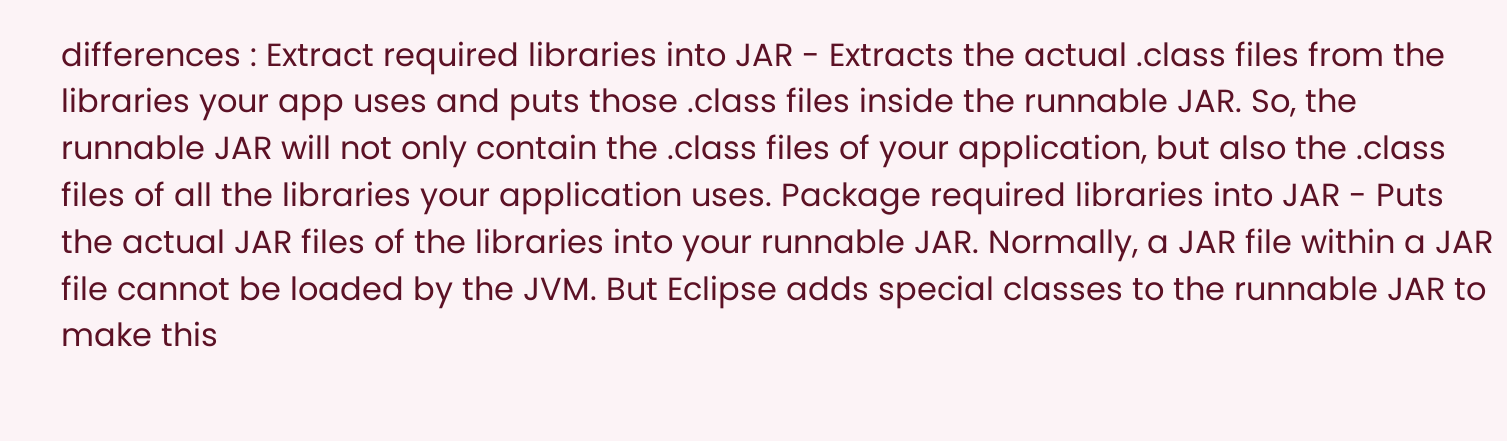differences : Extract required libraries into JAR - Extracts the actual .class files from the libraries your app uses and puts those .class files inside the runnable JAR. So, the runnable JAR will not only contain the .class files of your application, but also the .class files of all the libraries your application uses. Package required libraries into JAR - Puts the actual JAR files of the libraries into your runnable JAR. Normally, a JAR file within a JAR file cannot be loaded by the JVM. But Eclipse adds special classes to the runnable JAR to make this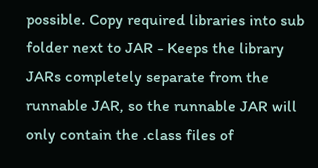possible. Copy required libraries into sub folder next to JAR - Keeps the library JARs completely separate from the runnable JAR, so the runnable JAR will only contain the .class files of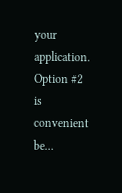your application. Option #2 is convenient be…